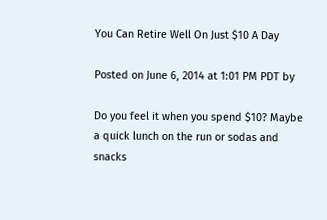You Can Retire Well On Just $10 A Day

Posted on June 6, 2014 at 1:01 PM PDT by

Do you feel it when you spend $10? Maybe a quick lunch on the run or sodas and snacks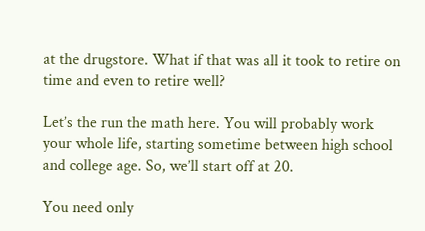at the drugstore. What if that was all it took to retire on time and even to retire well?

Let’s the run the math here. You will probably work your whole life, starting sometime between high school and college age. So, we’ll start off at 20.

You need only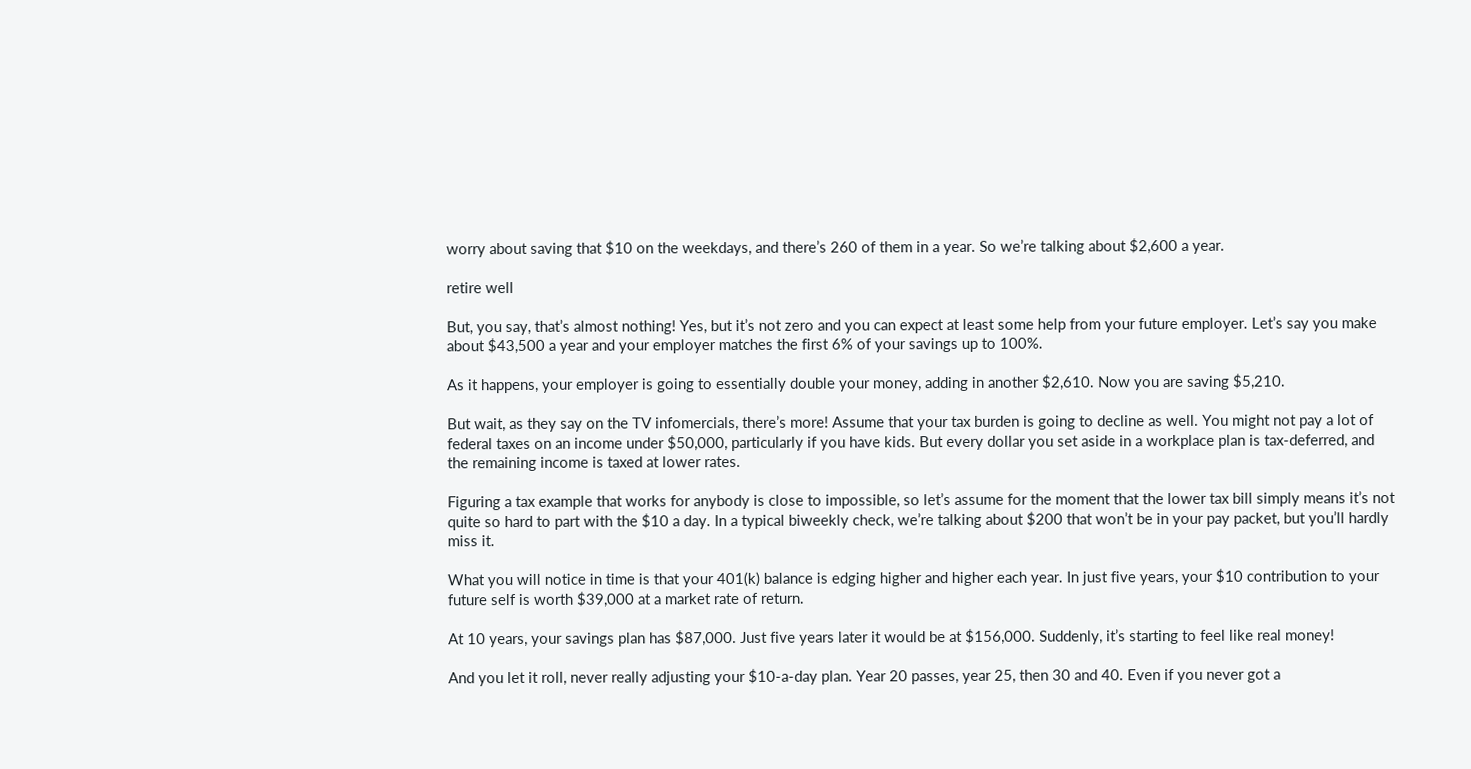worry about saving that $10 on the weekdays, and there’s 260 of them in a year. So we’re talking about $2,600 a year.

retire well

But, you say, that’s almost nothing! Yes, but it’s not zero and you can expect at least some help from your future employer. Let’s say you make about $43,500 a year and your employer matches the first 6% of your savings up to 100%.

As it happens, your employer is going to essentially double your money, adding in another $2,610. Now you are saving $5,210.

But wait, as they say on the TV infomercials, there’s more! Assume that your tax burden is going to decline as well. You might not pay a lot of federal taxes on an income under $50,000, particularly if you have kids. But every dollar you set aside in a workplace plan is tax-deferred, and the remaining income is taxed at lower rates.

Figuring a tax example that works for anybody is close to impossible, so let’s assume for the moment that the lower tax bill simply means it’s not quite so hard to part with the $10 a day. In a typical biweekly check, we’re talking about $200 that won’t be in your pay packet, but you’ll hardly miss it.

What you will notice in time is that your 401(k) balance is edging higher and higher each year. In just five years, your $10 contribution to your future self is worth $39,000 at a market rate of return.

At 10 years, your savings plan has $87,000. Just five years later it would be at $156,000. Suddenly, it’s starting to feel like real money!

And you let it roll, never really adjusting your $10-a-day plan. Year 20 passes, year 25, then 30 and 40. Even if you never got a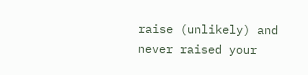raise (unlikely) and never raised your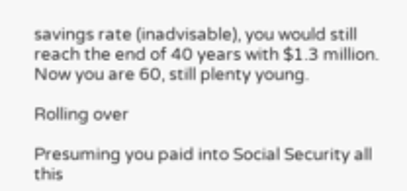savings rate (inadvisable), you would still reach the end of 40 years with $1.3 million. Now you are 60, still plenty young.

Rolling over

Presuming you paid into Social Security all this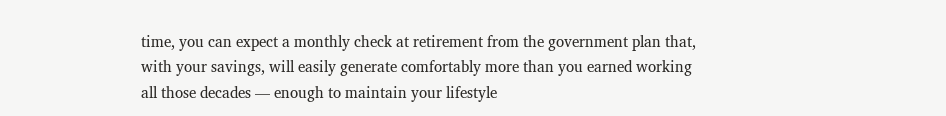time, you can expect a monthly check at retirement from the government plan that, with your savings, will easily generate comfortably more than you earned working all those decades — enough to maintain your lifestyle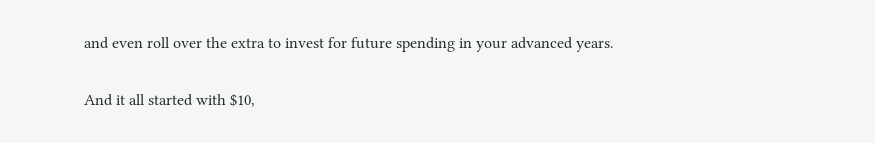and even roll over the extra to invest for future spending in your advanced years.

And it all started with $10,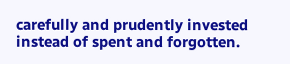carefully and prudently invested instead of spent and forgotten.